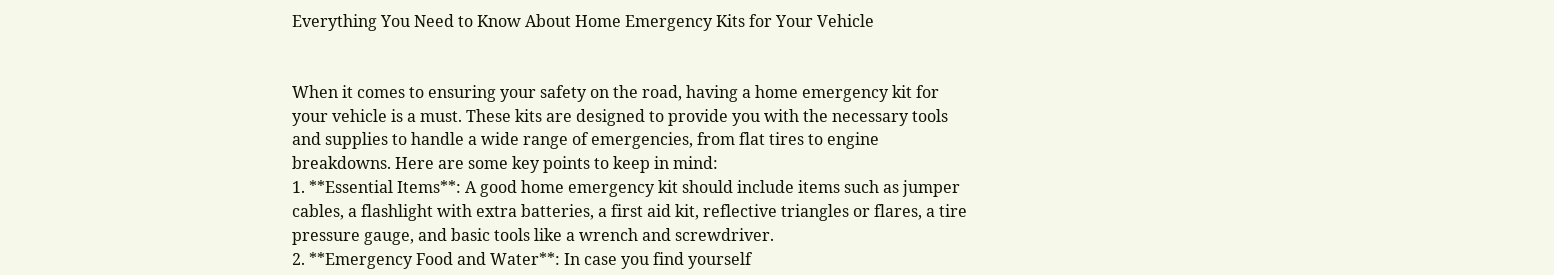Everything You Need to Know About Home Emergency Kits for Your Vehicle


When it comes to ensuring your safety on the road, having a home emergency kit for your vehicle is a must. These kits are designed to provide you with the necessary tools and supplies to handle a wide range of emergencies, from flat tires to engine breakdowns. Here are some key points to keep in mind:
1. **Essential Items**: A good home emergency kit should include items such as jumper cables, a flashlight with extra batteries, a first aid kit, reflective triangles or flares, a tire pressure gauge, and basic tools like a wrench and screwdriver.
2. **Emergency Food and Water**: In case you find yourself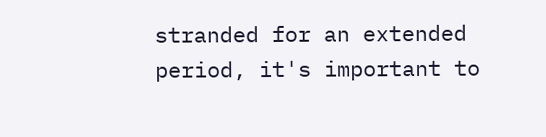stranded for an extended period, it's important to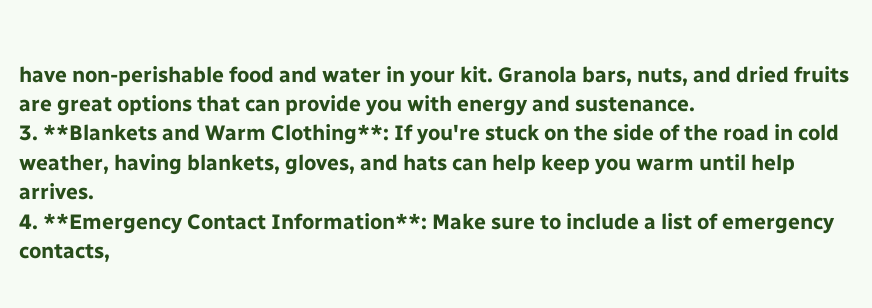have non-perishable food and water in your kit. Granola bars, nuts, and dried fruits are great options that can provide you with energy and sustenance.
3. **Blankets and Warm Clothing**: If you're stuck on the side of the road in cold weather, having blankets, gloves, and hats can help keep you warm until help arrives.
4. **Emergency Contact Information**: Make sure to include a list of emergency contacts,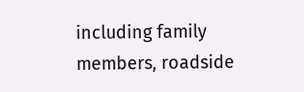including family members, roadside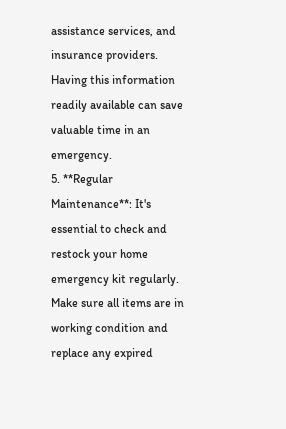assistance services, and insurance providers. Having this information readily available can save valuable time in an emergency.
5. **Regular Maintenance**: It's essential to check and restock your home emergency kit regularly. Make sure all items are in working condition and replace any expired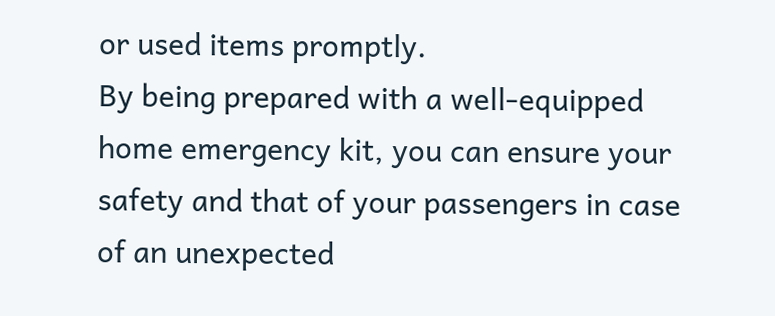or used items promptly.
By being prepared with a well-equipped home emergency kit, you can ensure your safety and that of your passengers in case of an unexpected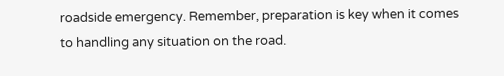roadside emergency. Remember, preparation is key when it comes to handling any situation on the road.